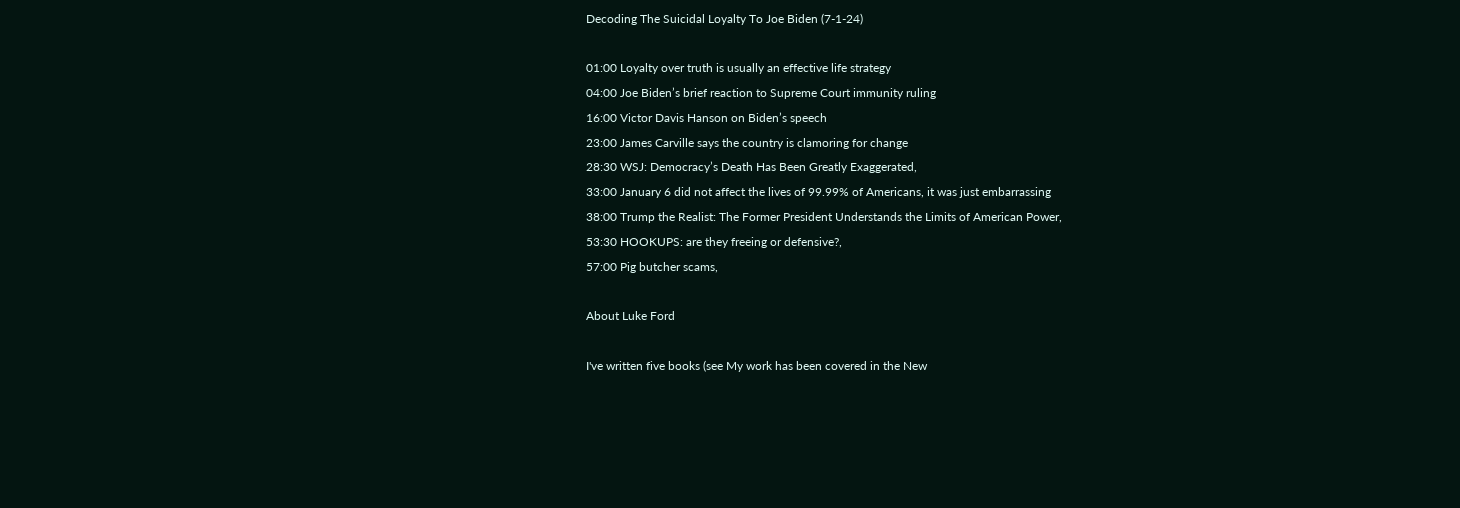Decoding The Suicidal Loyalty To Joe Biden (7-1-24)

01:00 Loyalty over truth is usually an effective life strategy
04:00 Joe Biden’s brief reaction to Supreme Court immunity ruling
16:00 Victor Davis Hanson on Biden’s speech
23:00 James Carville says the country is clamoring for change
28:30 WSJ: Democracy’s Death Has Been Greatly Exaggerated,
33:00 January 6 did not affect the lives of 99.99% of Americans, it was just embarrassing
38:00 Trump the Realist: The Former President Understands the Limits of American Power,
53:30 HOOKUPS: are they freeing or defensive?,
57:00 Pig butcher scams,

About Luke Ford

I've written five books (see My work has been covered in the New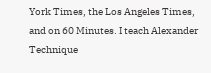York Times, the Los Angeles Times, and on 60 Minutes. I teach Alexander Technique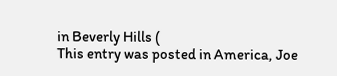in Beverly Hills (
This entry was posted in America, Joe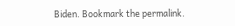Biden. Bookmark the permalink.